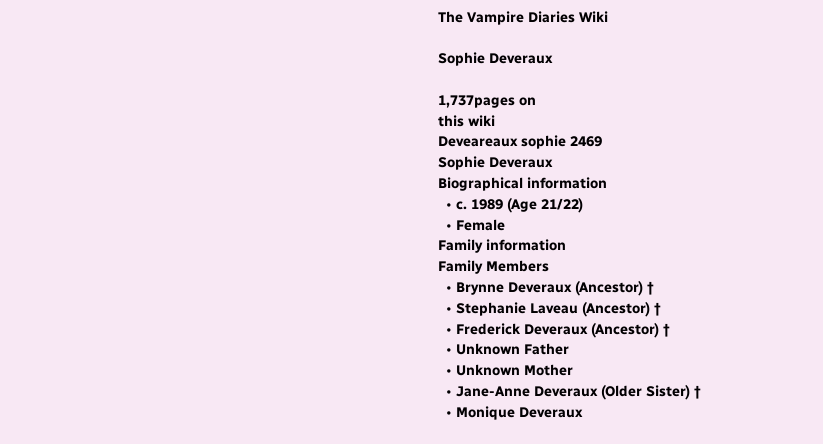The Vampire Diaries Wiki

Sophie Deveraux

1,737pages on
this wiki
Deveareaux sophie 2469
Sophie Deveraux
Biographical information
  • c. 1989 (Age 21/22)
  • Female
Family information
Family Members
  • Brynne Deveraux (Ancestor) †
  • Stephanie Laveau (Ancestor) †
  • Frederick Deveraux (Ancestor) †
  • Unknown Father
  • Unknown Mother
  • Jane-Anne Deveraux (Older Sister) †
  • Monique Deveraux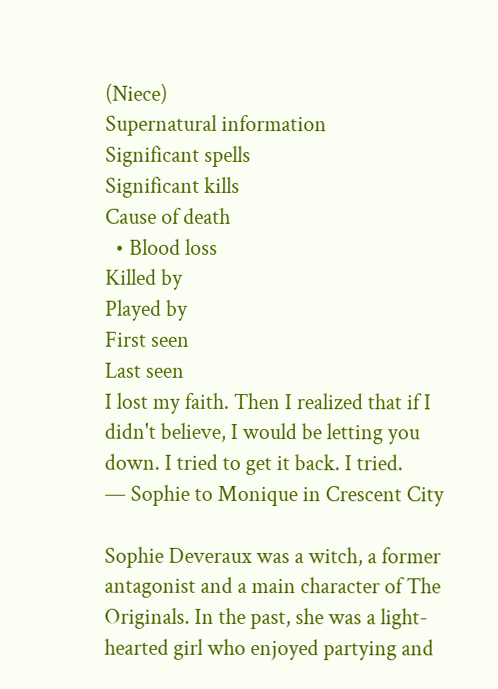(Niece)
Supernatural information
Significant spells
Significant kills
Cause of death
  • Blood loss
Killed by
Played by
First seen
Last seen
I lost my faith. Then I realized that if I didn't believe, I would be letting you down. I tried to get it back. I tried.
— Sophie to Monique in Crescent City

Sophie Deveraux was a witch, a former antagonist and a main character of The Originals. In the past, she was a light-hearted girl who enjoyed partying and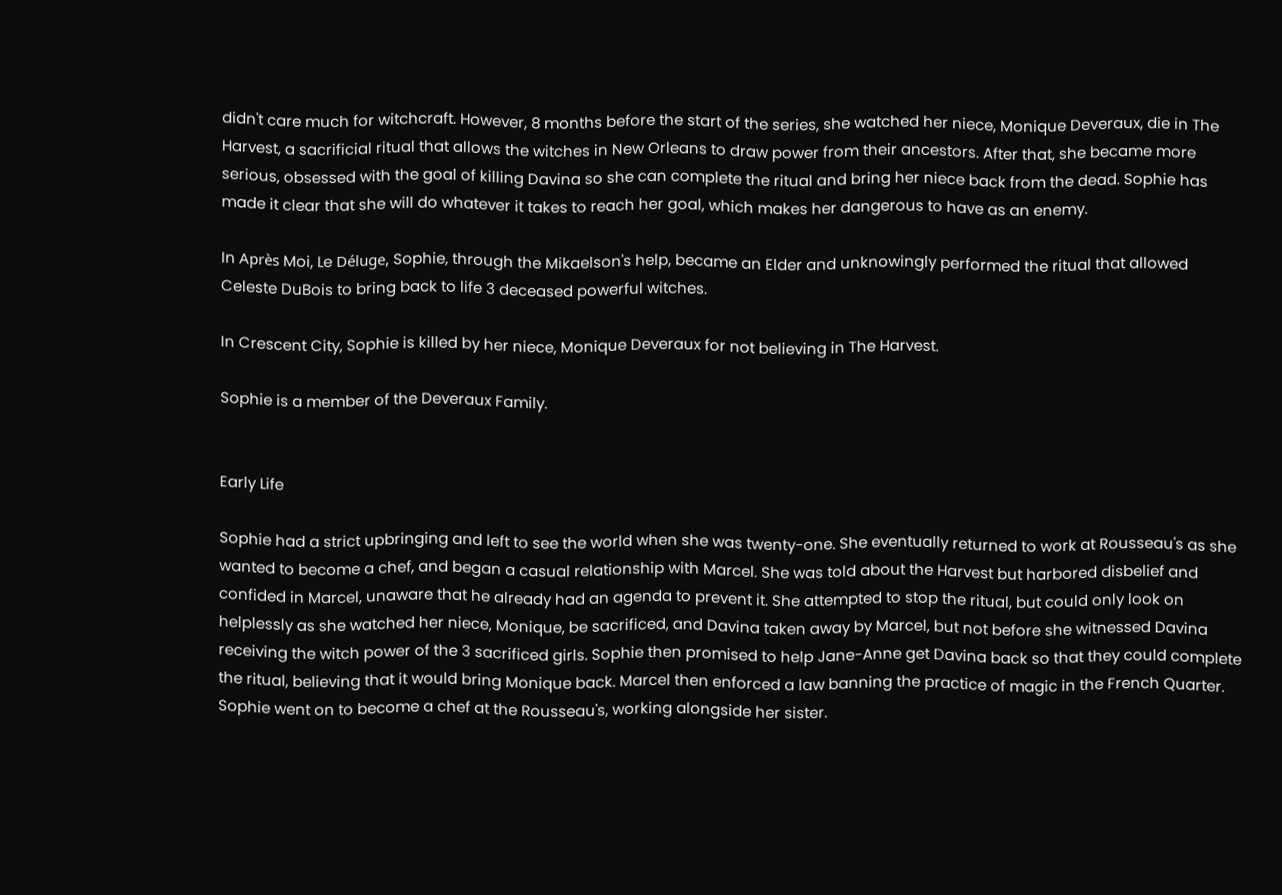didn't care much for witchcraft. However, 8 months before the start of the series, she watched her niece, Monique Deveraux, die in The Harvest, a sacrificial ritual that allows the witches in New Orleans to draw power from their ancestors. After that, she became more serious, obsessed with the goal of killing Davina so she can complete the ritual and bring her niece back from the dead. Sophie has made it clear that she will do whatever it takes to reach her goal, which makes her dangerous to have as an enemy.

In Après Moi, Le Déluge, Sophie, through the Mikaelson's help, became an Elder and unknowingly performed the ritual that allowed Celeste DuBois to bring back to life 3 deceased powerful witches.

In Crescent City, Sophie is killed by her niece, Monique Deveraux for not believing in The Harvest.

Sophie is a member of the Deveraux Family.


Early Life

Sophie had a strict upbringing and left to see the world when she was twenty-one. She eventually returned to work at Rousseau's as she wanted to become a chef, and began a casual relationship with Marcel. She was told about the Harvest but harbored disbelief and confided in Marcel, unaware that he already had an agenda to prevent it. She attempted to stop the ritual, but could only look on helplessly as she watched her niece, Monique, be sacrificed, and Davina taken away by Marcel, but not before she witnessed Davina receiving the witch power of the 3 sacrificed girls. Sophie then promised to help Jane-Anne get Davina back so that they could complete the ritual, believing that it would bring Monique back. Marcel then enforced a law banning the practice of magic in the French Quarter.  Sophie went on to become a chef at the Rousseau's, working alongside her sister.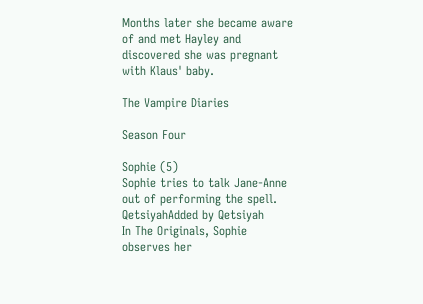Months later she became aware of and met Hayley and discovered she was pregnant with Klaus' baby.

The Vampire Diaries

Season Four

Sophie (5)
Sophie tries to talk Jane-Anne out of performing the spell.
QetsiyahAdded by Qetsiyah
In The Originals, Sophie observes her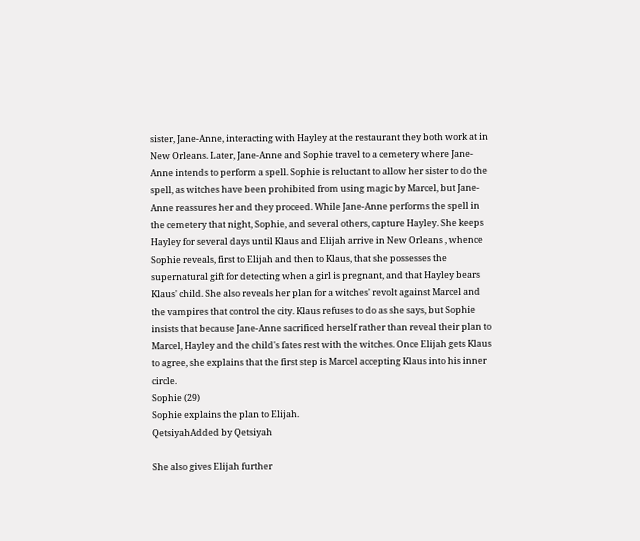sister, Jane-Anne, interacting with Hayley at the restaurant they both work at in New Orleans. Later, Jane-Anne and Sophie travel to a cemetery where Jane-Anne intends to perform a spell. Sophie is reluctant to allow her sister to do the spell, as witches have been prohibited from using magic by Marcel, but Jane-Anne reassures her and they proceed. While Jane-Anne performs the spell in the cemetery that night, Sophie, and several others, capture Hayley. She keeps Hayley for several days until Klaus and Elijah arrive in New Orleans , whence Sophie reveals, first to Elijah and then to Klaus, that she possesses the supernatural gift for detecting when a girl is pregnant, and that Hayley bears Klaus' child. She also reveals her plan for a witches' revolt against Marcel and the vampires that control the city. Klaus refuses to do as she says, but Sophie insists that because Jane-Anne sacrificed herself rather than reveal their plan to Marcel, Hayley and the child's fates rest with the witches. Once Elijah gets Klaus to agree, she explains that the first step is Marcel accepting Klaus into his inner circle.
Sophie (29)
Sophie explains the plan to Elijah.
QetsiyahAdded by Qetsiyah

She also gives Elijah further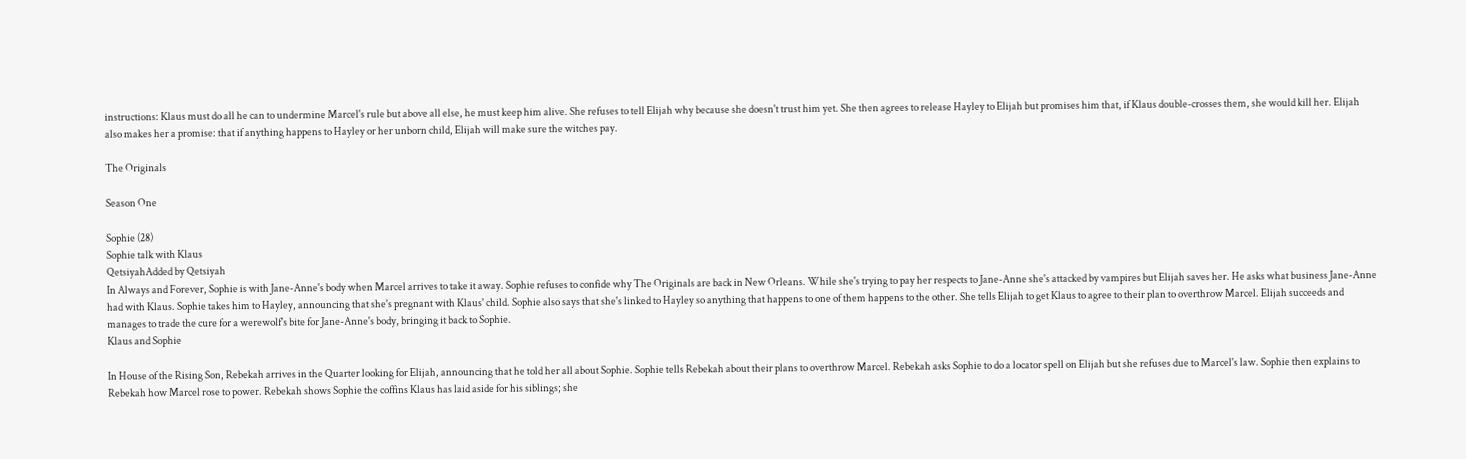instructions: Klaus must do all he can to undermine Marcel's rule but above all else, he must keep him alive. She refuses to tell Elijah why because she doesn't trust him yet. She then agrees to release Hayley to Elijah but promises him that, if Klaus double-crosses them, she would kill her. Elijah also makes her a promise: that if anything happens to Hayley or her unborn child, Elijah will make sure the witches pay.

The Originals

Season One

Sophie (28)
Sophie talk with Klaus
QetsiyahAdded by Qetsiyah
In Always and Forever, Sophie is with Jane-Anne's body when Marcel arrives to take it away. Sophie refuses to confide why The Originals are back in New Orleans. While she's trying to pay her respects to Jane-Anne she's attacked by vampires but Elijah saves her. He asks what business Jane-Anne had with Klaus. Sophie takes him to Hayley, announcing that she's pregnant with Klaus' child. Sophie also says that she's linked to Hayley so anything that happens to one of them happens to the other. She tells Elijah to get Klaus to agree to their plan to overthrow Marcel. Elijah succeeds and manages to trade the cure for a werewolf's bite for Jane-Anne's body, bringing it back to Sophie.
Klaus and Sophie

In House of the Rising Son, Rebekah arrives in the Quarter looking for Elijah, announcing that he told her all about Sophie. Sophie tells Rebekah about their plans to overthrow Marcel. Rebekah asks Sophie to do a locator spell on Elijah but she refuses due to Marcel's law. Sophie then explains to Rebekah how Marcel rose to power. Rebekah shows Sophie the coffins Klaus has laid aside for his siblings; she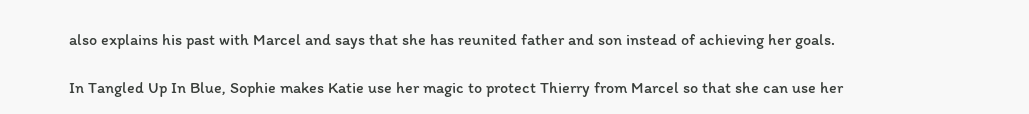also explains his past with Marcel and says that she has reunited father and son instead of achieving her goals.

In Tangled Up In Blue, Sophie makes Katie use her magic to protect Thierry from Marcel so that she can use her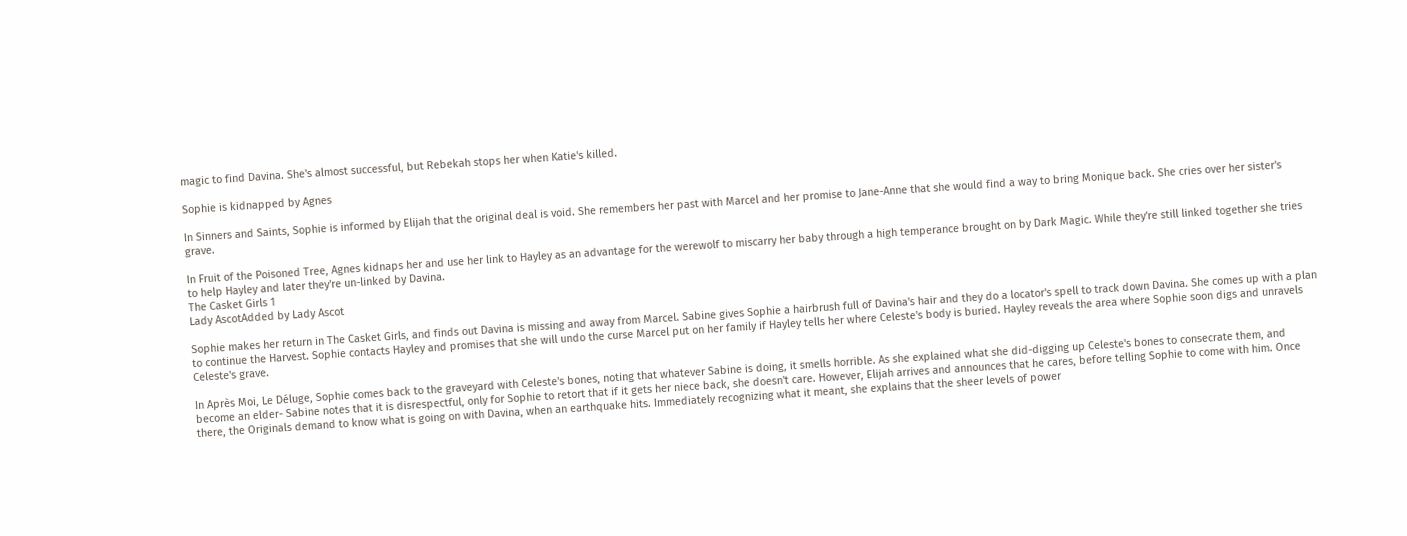magic to find Davina. She's almost successful, but Rebekah stops her when Katie's killed.

Sophie is kidnapped by Agnes

In Sinners and Saints, Sophie is informed by Elijah that the original deal is void. She remembers her past with Marcel and her promise to Jane-Anne that she would find a way to bring Monique back. She cries over her sister's grave.

In Fruit of the Poisoned Tree, Agnes kidnaps her and use her link to Hayley as an advantage for the werewolf to miscarry her baby through a high temperance brought on by Dark Magic. While they're still linked together she tries to help Hayley and later they're un-linked by Davina.
The Casket Girls 1
Lady AscotAdded by Lady Ascot

Sophie makes her return in The Casket Girls, and finds out Davina is missing and away from Marcel. Sabine gives Sophie a hairbrush full of Davina's hair and they do a locator's spell to track down Davina. She comes up with a plan to continue the Harvest. Sophie contacts Hayley and promises that she will undo the curse Marcel put on her family if Hayley tells her where Celeste's body is buried. Hayley reveals the area where Sophie soon digs and unravels Celeste's grave.

In Après Moi, Le Déluge, Sophie comes back to the graveyard with Celeste's bones, noting that whatever Sabine is doing, it smells horrible. As she explained what she did-digging up Celeste's bones to consecrate them, and become an elder- Sabine notes that it is disrespectful, only for Sophie to retort that if it gets her niece back, she doesn't care. However, Elijah arrives and announces that he cares, before telling Sophie to come with him. Once there, the Originals demand to know what is going on with Davina, when an earthquake hits. Immediately recognizing what it meant, she explains that the sheer levels of power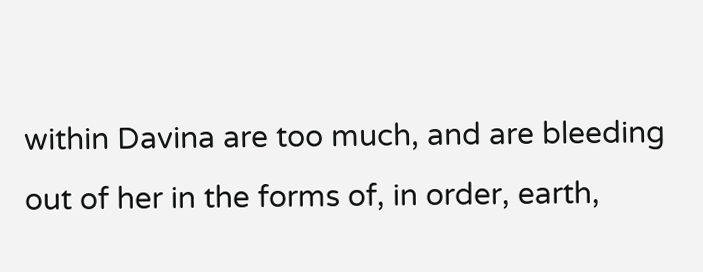within Davina are too much, and are bleeding out of her in the forms of, in order, earth,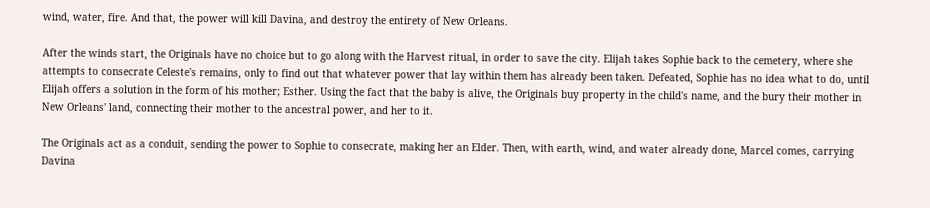wind, water, fire. And that, the power will kill Davina, and destroy the entirety of New Orleans.

After the winds start, the Originals have no choice but to go along with the Harvest ritual, in order to save the city. Elijah takes Sophie back to the cemetery, where she attempts to consecrate Celeste's remains, only to find out that whatever power that lay within them has already been taken. Defeated, Sophie has no idea what to do, until Elijah offers a solution in the form of his mother; Esther. Using the fact that the baby is alive, the Originals buy property in the child's name, and the bury their mother in New Orleans' land, connecting their mother to the ancestral power, and her to it.

The Originals act as a conduit, sending the power to Sophie to consecrate, making her an Elder. Then, with earth, wind, and water already done, Marcel comes, carrying Davina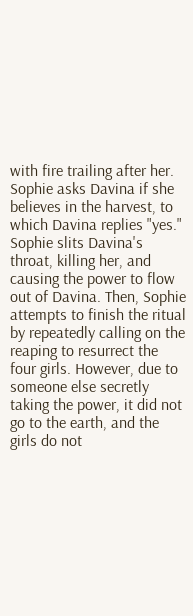with fire trailing after her. Sophie asks Davina if she believes in the harvest, to which Davina replies "yes." Sophie slits Davina's throat, killing her, and causing the power to flow out of Davina. Then, Sophie attempts to finish the ritual by repeatedly calling on the reaping to resurrect the four girls. However, due to someone else secretly taking the power, it did not go to the earth, and the girls do not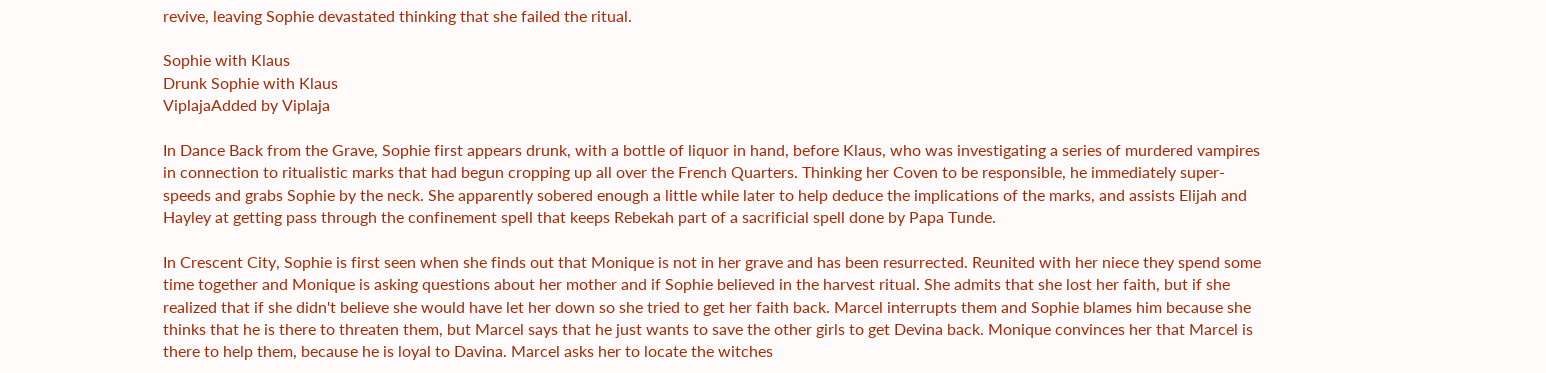revive, leaving Sophie devastated thinking that she failed the ritual.

Sophie with Klaus
Drunk Sophie with Klaus
ViplajaAdded by Viplaja

In Dance Back from the Grave, Sophie first appears drunk, with a bottle of liquor in hand, before Klaus, who was investigating a series of murdered vampires in connection to ritualistic marks that had begun cropping up all over the French Quarters. Thinking her Coven to be responsible, he immediately super-speeds and grabs Sophie by the neck. She apparently sobered enough a little while later to help deduce the implications of the marks, and assists Elijah and Hayley at getting pass through the confinement spell that keeps Rebekah part of a sacrificial spell done by Papa Tunde.

In Crescent City, Sophie is first seen when she finds out that Monique is not in her grave and has been resurrected. Reunited with her niece they spend some time together and Monique is asking questions about her mother and if Sophie believed in the harvest ritual. She admits that she lost her faith, but if she realized that if she didn't believe she would have let her down so she tried to get her faith back. Marcel interrupts them and Sophie blames him because she thinks that he is there to threaten them, but Marcel says that he just wants to save the other girls to get Devina back. Monique convinces her that Marcel is there to help them, because he is loyal to Davina. Marcel asks her to locate the witches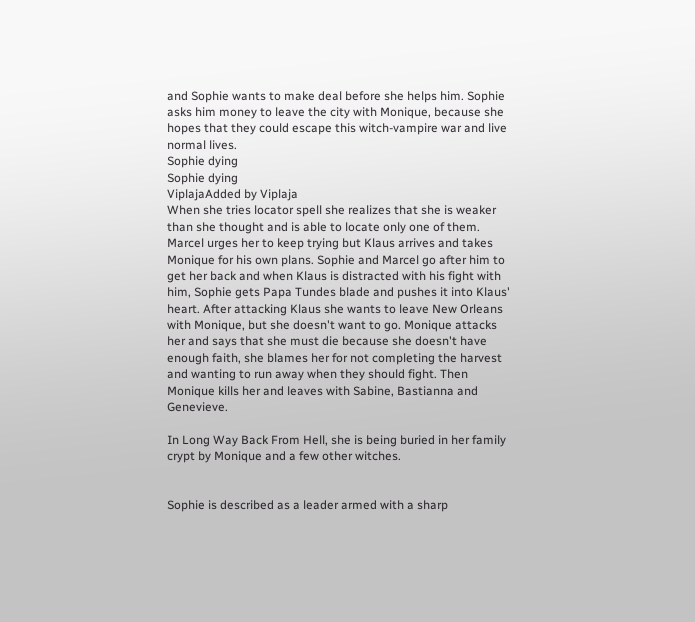and Sophie wants to make deal before she helps him. Sophie asks him money to leave the city with Monique, because she hopes that they could escape this witch-vampire war and live normal lives.
Sophie dying
Sophie dying
ViplajaAdded by Viplaja
When she tries locator spell she realizes that she is weaker than she thought and is able to locate only one of them. Marcel urges her to keep trying but Klaus arrives and takes Monique for his own plans. Sophie and Marcel go after him to get her back and when Klaus is distracted with his fight with him, Sophie gets Papa Tundes blade and pushes it into Klaus' heart. After attacking Klaus she wants to leave New Orleans with Monique, but she doesn't want to go. Monique attacks her and says that she must die because she doesn't have enough faith, she blames her for not completing the harvest and wanting to run away when they should fight. Then Monique kills her and leaves with Sabine, Bastianna and Genevieve.

In Long Way Back From Hell, she is being buried in her family crypt by Monique and a few other witches.


Sophie is described as a leader armed with a sharp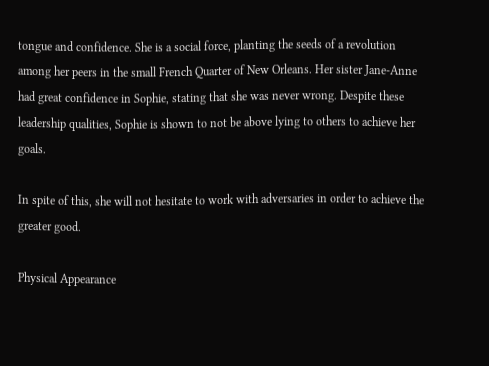tongue and confidence. She is a social force, planting the seeds of a revolution among her peers in the small French Quarter of New Orleans. Her sister Jane-Anne had great confidence in Sophie, stating that she was never wrong. Despite these leadership qualities, Sophie is shown to not be above lying to others to achieve her goals.

In spite of this, she will not hesitate to work with adversaries in order to achieve the greater good.

Physical Appearance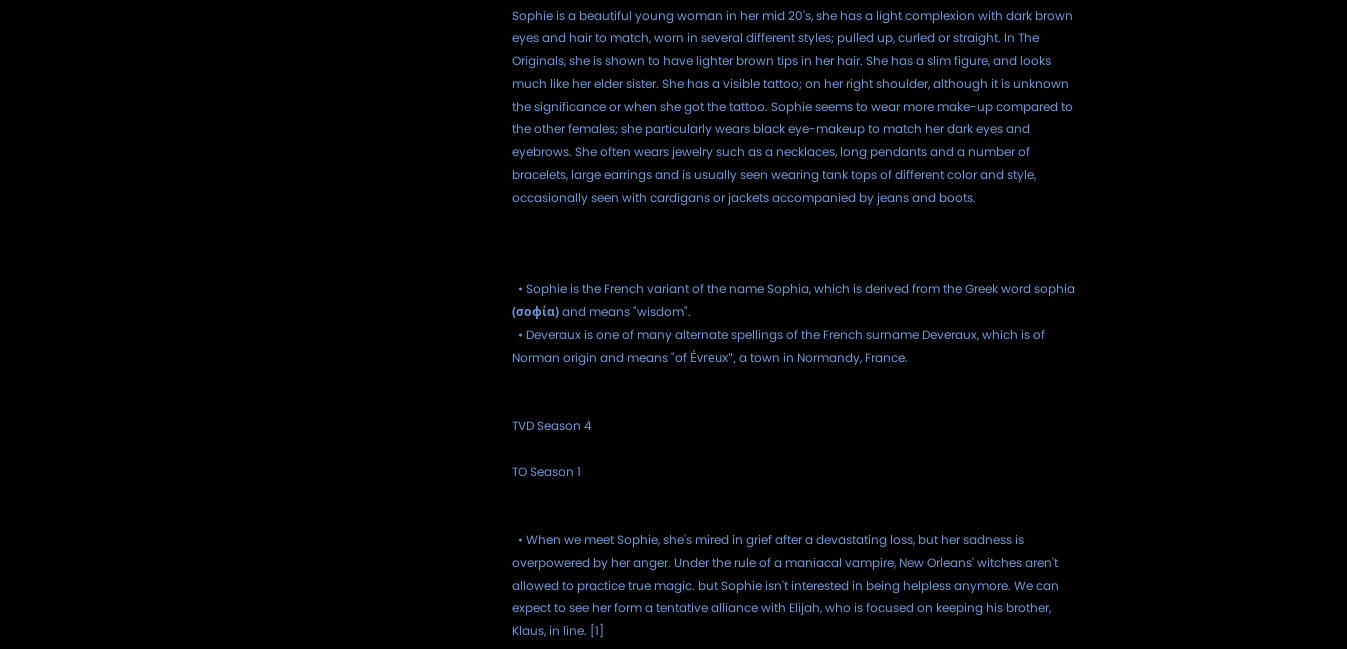Sophie is a beautiful young woman in her mid 20's, she has a light complexion with dark brown eyes and hair to match, worn in several different styles; pulled up, curled or straight. In The Originals, she is shown to have lighter brown tips in her hair. She has a slim figure, and looks much like her elder sister. She has a visible tattoo; on her right shoulder, although it is unknown the significance or when she got the tattoo. Sophie seems to wear more make-up compared to the other females; she particularly wears black eye-makeup to match her dark eyes and eyebrows. She often wears jewelry such as a necklaces, long pendants and a number of bracelets, large earrings and is usually seen wearing tank tops of different color and style, occasionally seen with cardigans or jackets accompanied by jeans and boots.



  • Sophie is the French variant of the name Sophia, which is derived from the Greek word sophia (σοφία) and means "wisdom".
  • Deveraux is one of many alternate spellings of the French surname Deveraux, which is of Norman origin and means "of Évreux", a town in Normandy, France.


TVD Season 4

TO Season 1


  • When we meet Sophie, she's mired in grief after a devastating loss, but her sadness is overpowered by her anger. Under the rule of a maniacal vampire, New Orleans' witches aren't allowed to practice true magic. but Sophie isn't interested in being helpless anymore. We can expect to see her form a tentative alliance with Elijah, who is focused on keeping his brother, Klaus, in line. [1]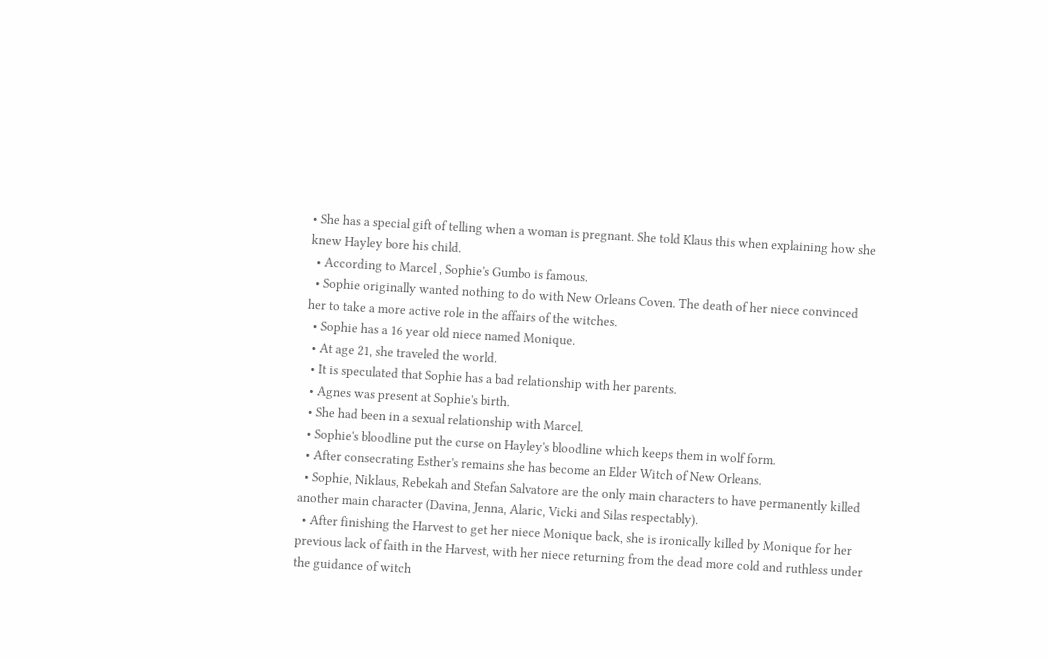• She has a special gift of telling when a woman is pregnant. She told Klaus this when explaining how she knew Hayley bore his child.
  • According to Marcel , Sophie's Gumbo is famous.
  • Sophie originally wanted nothing to do with New Orleans Coven. The death of her niece convinced her to take a more active role in the affairs of the witches.
  • Sophie has a 16 year old niece named Monique.
  • At age 21, she traveled the world.
  • It is speculated that Sophie has a bad relationship with her parents.
  • Agnes was present at Sophie's birth.
  • She had been in a sexual relationship with Marcel.
  • Sophie's bloodline put the curse on Hayley's bloodline which keeps them in wolf form.
  • After consecrating Esther's remains she has become an Elder Witch of New Orleans.
  • Sophie, Niklaus, Rebekah and Stefan Salvatore are the only main characters to have permanently killed another main character (Davina, Jenna, Alaric, Vicki and Silas respectably).
  • After finishing the Harvest to get her niece Monique back, she is ironically killed by Monique for her previous lack of faith in the Harvest, with her niece returning from the dead more cold and ruthless under the guidance of witch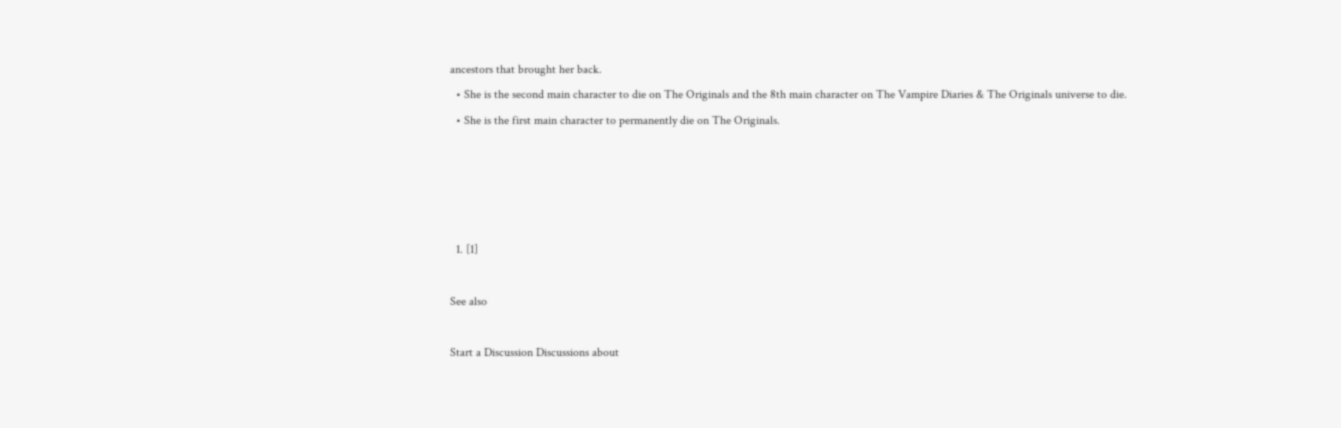ancestors that brought her back.
  • She is the second main character to die on The Originals and the 8th main character on The Vampire Diaries & The Originals universe to die.
  • She is the first main character to permanently die on The Originals.




  1. [1]

See also

Start a Discussion Discussions about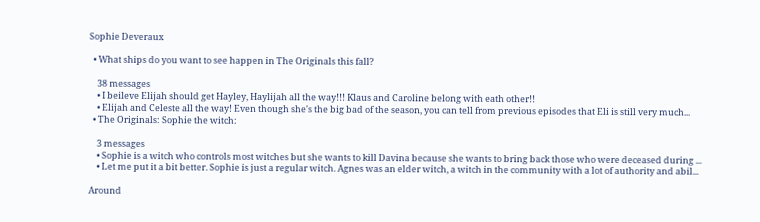Sophie Deveraux

  • What ships do you want to see happen in The Originals this fall?

    38 messages
    • I beileve Elijah should get Hayley, Haylijah all the way!!! Klaus and Caroline belong with eath other!!
    • Elijah and Celeste all the way! Even though she's the big bad of the season, you can tell from previous episodes that Eli is still very much...
  • The Originals: Sophie the witch:

    3 messages
    • Sophie is a witch who controls most witches but she wants to kill Davina because she wants to bring back those who were deceased during ...
    • Let me put it a bit better. Sophie is just a regular witch. Agnes was an elder witch, a witch in the community with a lot of authority and abil...

Around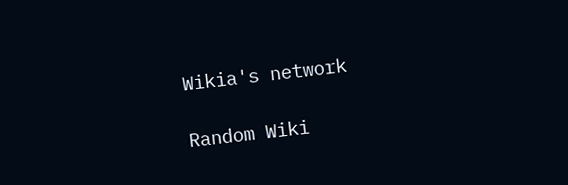Wikia's network

Random Wiki